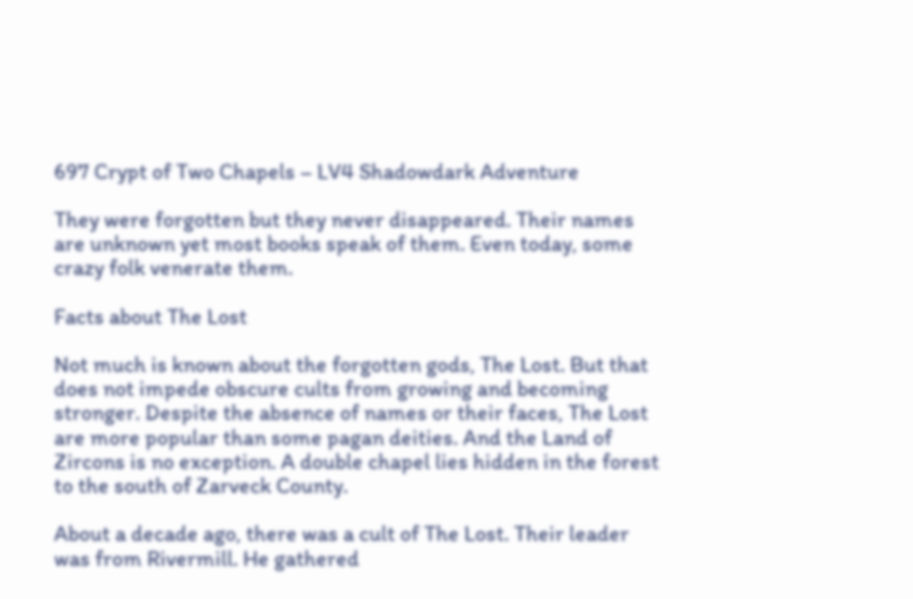697 Crypt of Two Chapels – LV4 Shadowdark Adventure

They were forgotten but they never disappeared. Their names are unknown yet most books speak of them. Even today, some crazy folk venerate them.

Facts about The Lost

Not much is known about the forgotten gods, The Lost. But that does not impede obscure cults from growing and becoming stronger. Despite the absence of names or their faces, The Lost are more popular than some pagan deities. And the Land of Zircons is no exception. A double chapel lies hidden in the forest to the south of Zarveck County.

About a decade ago, there was a cult of The Lost. Their leader was from Rivermill. He gathered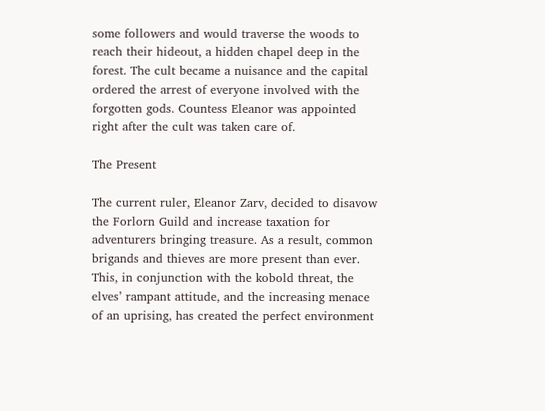some followers and would traverse the woods to reach their hideout, a hidden chapel deep in the forest. The cult became a nuisance and the capital ordered the arrest of everyone involved with the forgotten gods. Countess Eleanor was appointed right after the cult was taken care of.

The Present

The current ruler, Eleanor Zarv, decided to disavow the Forlorn Guild and increase taxation for adventurers bringing treasure. As a result, common brigands and thieves are more present than ever. This, in conjunction with the kobold threat, the elves’ rampant attitude, and the increasing menace of an uprising, has created the perfect environment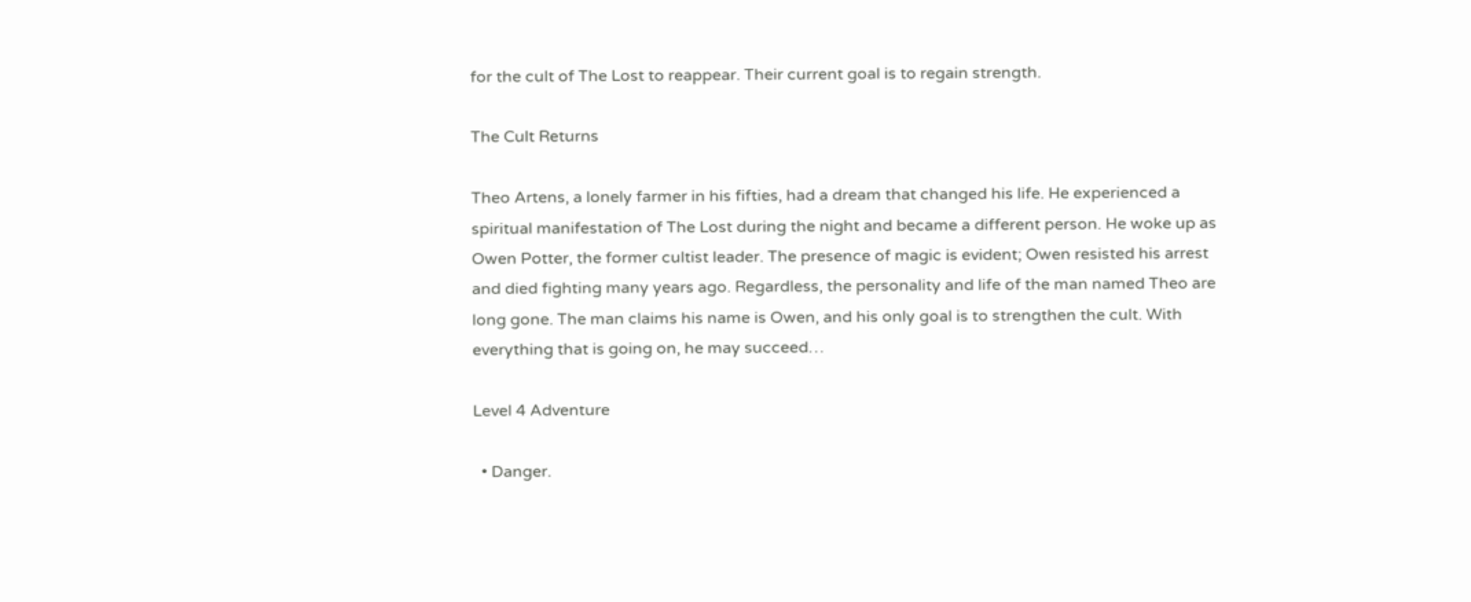for the cult of The Lost to reappear. Their current goal is to regain strength.

The Cult Returns

Theo Artens, a lonely farmer in his fifties, had a dream that changed his life. He experienced a spiritual manifestation of The Lost during the night and became a different person. He woke up as Owen Potter, the former cultist leader. The presence of magic is evident; Owen resisted his arrest and died fighting many years ago. Regardless, the personality and life of the man named Theo are long gone. The man claims his name is Owen, and his only goal is to strengthen the cult. With everything that is going on, he may succeed…

Level 4 Adventure

  • Danger.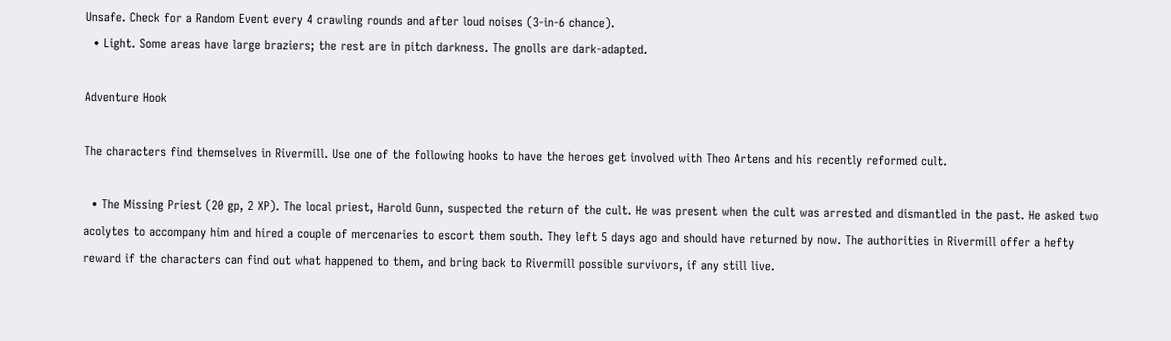Unsafe. Check for a Random Event every 4 crawling rounds and after loud noises (3-in-6 chance).
  • Light. Some areas have large braziers; the rest are in pitch darkness. The gnolls are dark-adapted.

Adventure Hook

The characters find themselves in Rivermill. Use one of the following hooks to have the heroes get involved with Theo Artens and his recently reformed cult.

  • The Missing Priest (20 gp, 2 XP). The local priest, Harold Gunn, suspected the return of the cult. He was present when the cult was arrested and dismantled in the past. He asked two acolytes to accompany him and hired a couple of mercenaries to escort them south. They left 5 days ago and should have returned by now. The authorities in Rivermill offer a hefty reward if the characters can find out what happened to them, and bring back to Rivermill possible survivors, if any still live.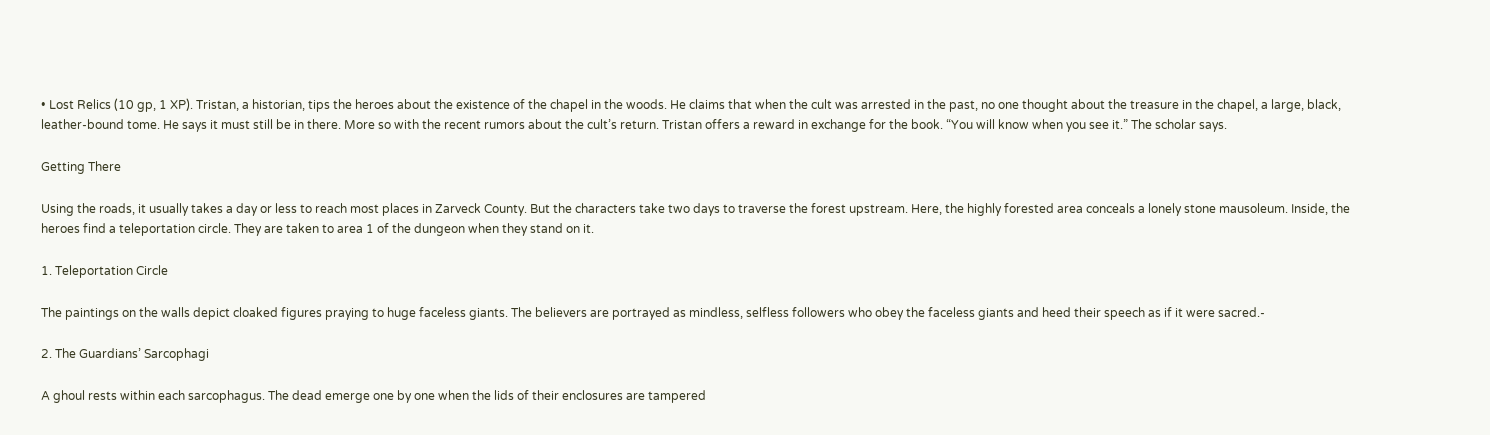• Lost Relics (10 gp, 1 XP). Tristan, a historian, tips the heroes about the existence of the chapel in the woods. He claims that when the cult was arrested in the past, no one thought about the treasure in the chapel, a large, black, leather-bound tome. He says it must still be in there. More so with the recent rumors about the cult’s return. Tristan offers a reward in exchange for the book. “You will know when you see it.” The scholar says.

Getting There

Using the roads, it usually takes a day or less to reach most places in Zarveck County. But the characters take two days to traverse the forest upstream. Here, the highly forested area conceals a lonely stone mausoleum. Inside, the heroes find a teleportation circle. They are taken to area 1 of the dungeon when they stand on it.

1. Teleportation Circle

The paintings on the walls depict cloaked figures praying to huge faceless giants. The believers are portrayed as mindless, selfless followers who obey the faceless giants and heed their speech as if it were sacred.-

2. The Guardians’ Sarcophagi

A ghoul rests within each sarcophagus. The dead emerge one by one when the lids of their enclosures are tampered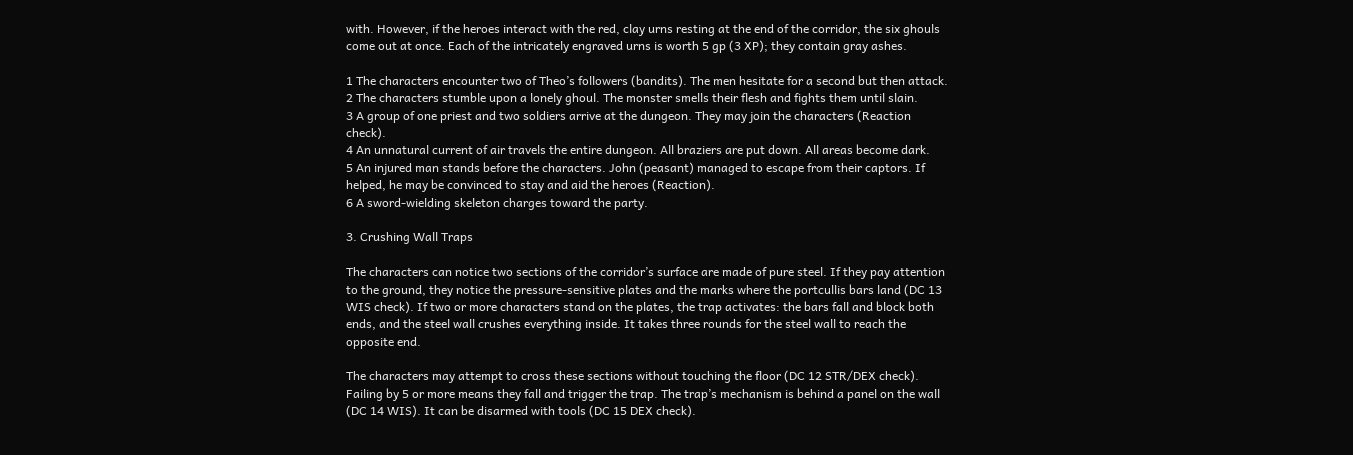with. However, if the heroes interact with the red, clay urns resting at the end of the corridor, the six ghouls come out at once. Each of the intricately engraved urns is worth 5 gp (3 XP); they contain gray ashes.

1 The characters encounter two of Theo’s followers (bandits). The men hesitate for a second but then attack.
2 The characters stumble upon a lonely ghoul. The monster smells their flesh and fights them until slain.
3 A group of one priest and two soldiers arrive at the dungeon. They may join the characters (Reaction check).
4 An unnatural current of air travels the entire dungeon. All braziers are put down. All areas become dark.
5 An injured man stands before the characters. John (peasant) managed to escape from their captors. If helped, he may be convinced to stay and aid the heroes (Reaction).
6 A sword-wielding skeleton charges toward the party.

3. Crushing Wall Traps

The characters can notice two sections of the corridor’s surface are made of pure steel. If they pay attention to the ground, they notice the pressure-sensitive plates and the marks where the portcullis bars land (DC 13 WIS check). If two or more characters stand on the plates, the trap activates: the bars fall and block both ends, and the steel wall crushes everything inside. It takes three rounds for the steel wall to reach the opposite end.

The characters may attempt to cross these sections without touching the floor (DC 12 STR/DEX check). Failing by 5 or more means they fall and trigger the trap. The trap’s mechanism is behind a panel on the wall (DC 14 WIS). It can be disarmed with tools (DC 15 DEX check).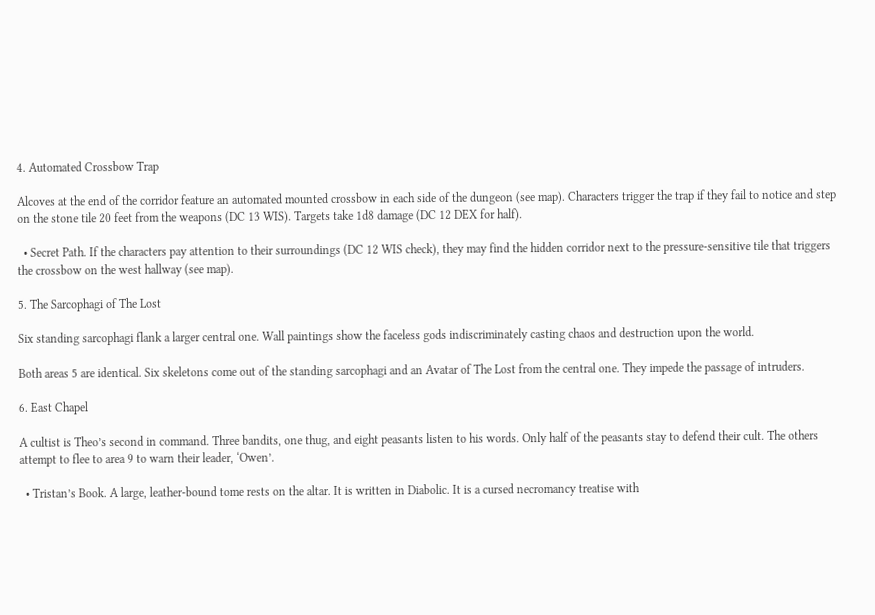4. Automated Crossbow Trap

Alcoves at the end of the corridor feature an automated mounted crossbow in each side of the dungeon (see map). Characters trigger the trap if they fail to notice and step on the stone tile 20 feet from the weapons (DC 13 WIS). Targets take 1d8 damage (DC 12 DEX for half).

  • Secret Path. If the characters pay attention to their surroundings (DC 12 WIS check), they may find the hidden corridor next to the pressure-sensitive tile that triggers the crossbow on the west hallway (see map).

5. The Sarcophagi of The Lost

Six standing sarcophagi flank a larger central one. Wall paintings show the faceless gods indiscriminately casting chaos and destruction upon the world.

Both areas 5 are identical. Six skeletons come out of the standing sarcophagi and an Avatar of The Lost from the central one. They impede the passage of intruders.

6. East Chapel

A cultist is Theo’s second in command. Three bandits, one thug, and eight peasants listen to his words. Only half of the peasants stay to defend their cult. The others attempt to flee to area 9 to warn their leader, ‘Owen’.

  • Tristan’s Book. A large, leather-bound tome rests on the altar. It is written in Diabolic. It is a cursed necromancy treatise with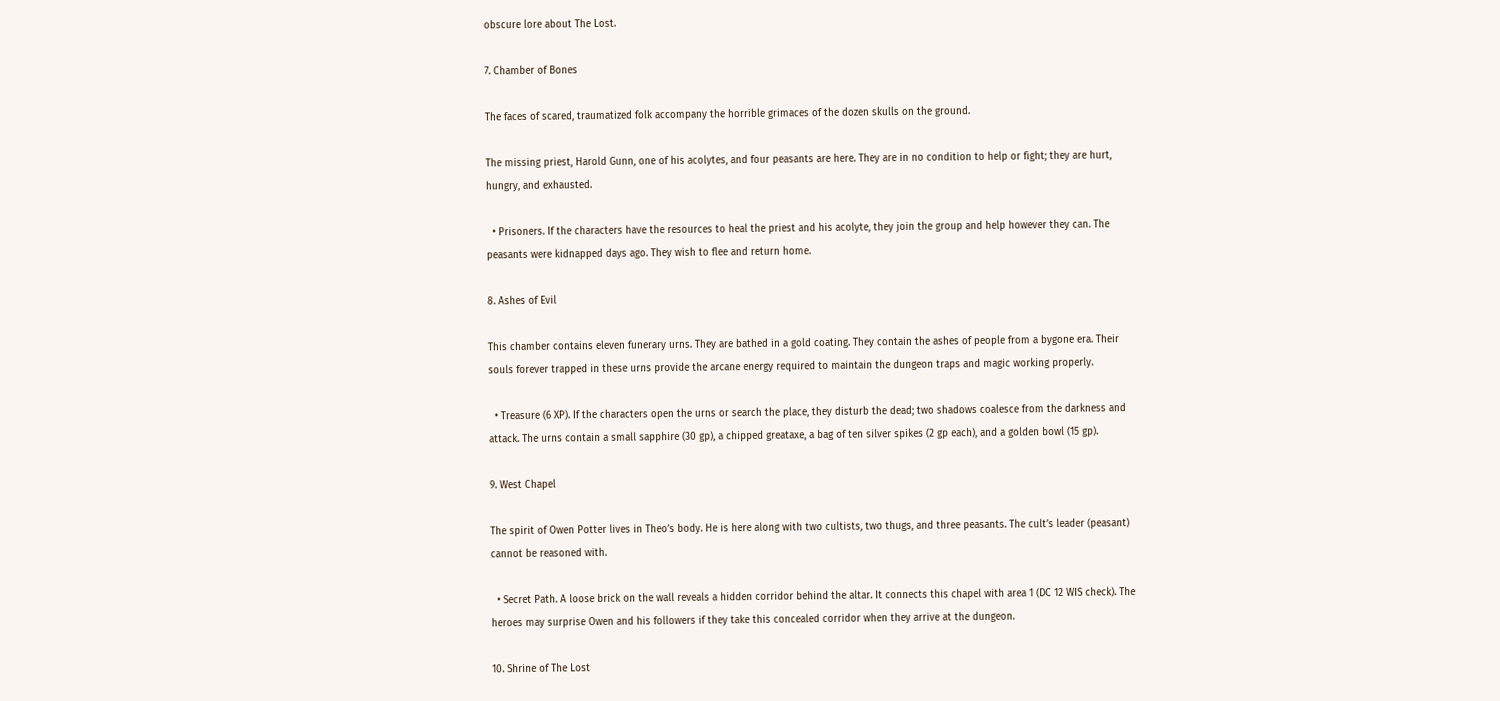obscure lore about The Lost.

7. Chamber of Bones

The faces of scared, traumatized folk accompany the horrible grimaces of the dozen skulls on the ground.

The missing priest, Harold Gunn, one of his acolytes, and four peasants are here. They are in no condition to help or fight; they are hurt, hungry, and exhausted.

  • Prisoners. If the characters have the resources to heal the priest and his acolyte, they join the group and help however they can. The peasants were kidnapped days ago. They wish to flee and return home.

8. Ashes of Evil

This chamber contains eleven funerary urns. They are bathed in a gold coating. They contain the ashes of people from a bygone era. Their souls forever trapped in these urns provide the arcane energy required to maintain the dungeon traps and magic working properly.

  • Treasure (6 XP). If the characters open the urns or search the place, they disturb the dead; two shadows coalesce from the darkness and attack. The urns contain a small sapphire (30 gp), a chipped greataxe, a bag of ten silver spikes (2 gp each), and a golden bowl (15 gp).

9. West Chapel

The spirit of Owen Potter lives in Theo’s body. He is here along with two cultists, two thugs, and three peasants. The cult’s leader (peasant) cannot be reasoned with.

  • Secret Path. A loose brick on the wall reveals a hidden corridor behind the altar. It connects this chapel with area 1 (DC 12 WIS check). The heroes may surprise Owen and his followers if they take this concealed corridor when they arrive at the dungeon.

10. Shrine of The Lost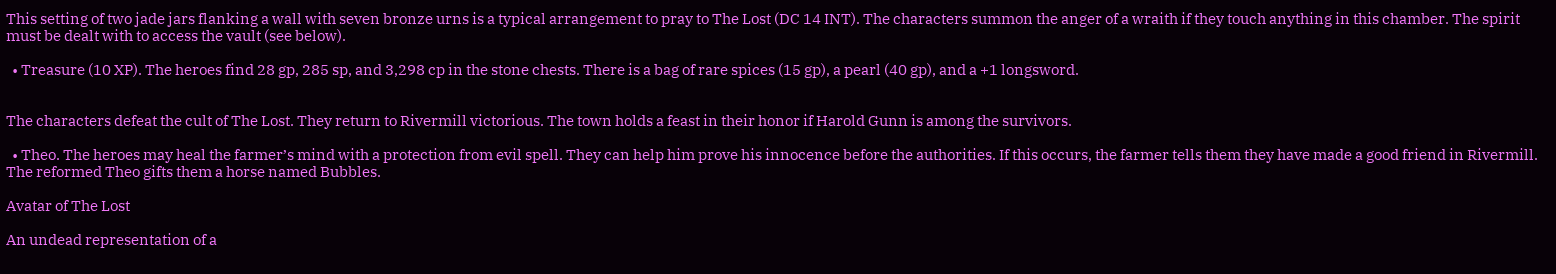This setting of two jade jars flanking a wall with seven bronze urns is a typical arrangement to pray to The Lost (DC 14 INT). The characters summon the anger of a wraith if they touch anything in this chamber. The spirit must be dealt with to access the vault (see below).

  • Treasure (10 XP). The heroes find 28 gp, 285 sp, and 3,298 cp in the stone chests. There is a bag of rare spices (15 gp), a pearl (40 gp), and a +1 longsword.


The characters defeat the cult of The Lost. They return to Rivermill victorious. The town holds a feast in their honor if Harold Gunn is among the survivors.

  • Theo. The heroes may heal the farmer’s mind with a protection from evil spell. They can help him prove his innocence before the authorities. If this occurs, the farmer tells them they have made a good friend in Rivermill. The reformed Theo gifts them a horse named Bubbles.

Avatar of The Lost

An undead representation of a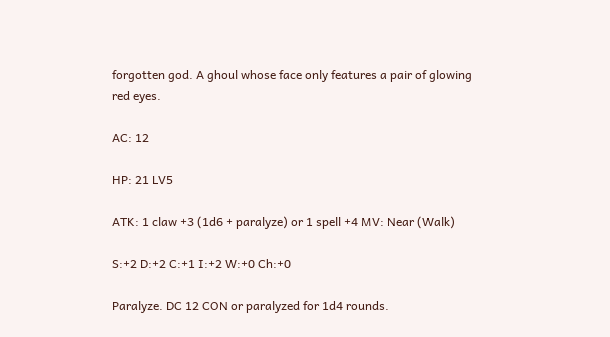forgotten god. A ghoul whose face only features a pair of glowing red eyes.

AC: 12

HP: 21 LV5

ATK: 1 claw +3 (1d6 + paralyze) or 1 spell +4 MV: Near (Walk)

S:+2 D:+2 C:+1 I:+2 W:+0 Ch:+0

Paralyze. DC 12 CON or paralyzed for 1d4 rounds.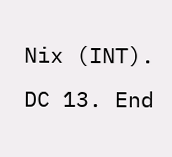Nix (INT). DC 13. End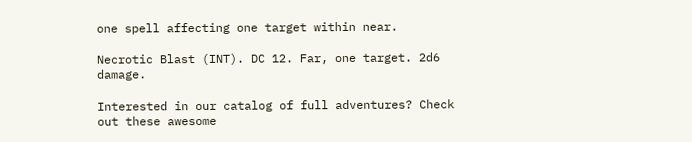one spell affecting one target within near.

Necrotic Blast (INT). DC 12. Far, one target. 2d6 damage.

Interested in our catalog of full adventures? Check out these awesome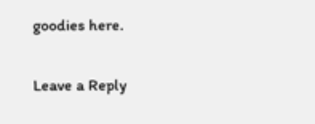goodies here.

Leave a Reply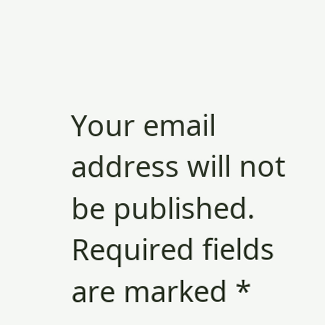Your email address will not be published. Required fields are marked *